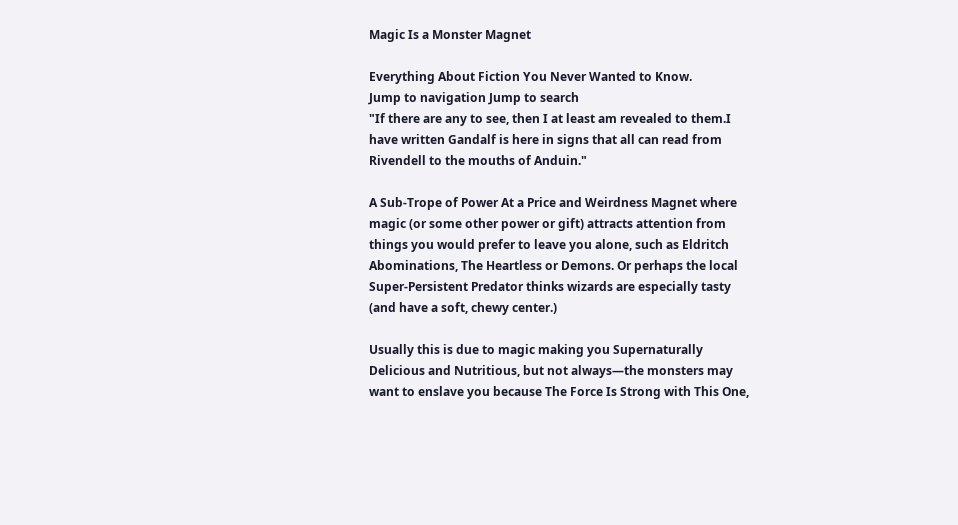Magic Is a Monster Magnet

Everything About Fiction You Never Wanted to Know.
Jump to navigation Jump to search
"If there are any to see, then I at least am revealed to them.I have written Gandalf is here in signs that all can read from Rivendell to the mouths of Anduin."

A Sub-Trope of Power At a Price and Weirdness Magnet where magic (or some other power or gift) attracts attention from things you would prefer to leave you alone, such as Eldritch Abominations, The Heartless or Demons. Or perhaps the local Super-Persistent Predator thinks wizards are especially tasty (and have a soft, chewy center.)

Usually this is due to magic making you Supernaturally Delicious and Nutritious, but not always—the monsters may want to enslave you because The Force Is Strong with This One,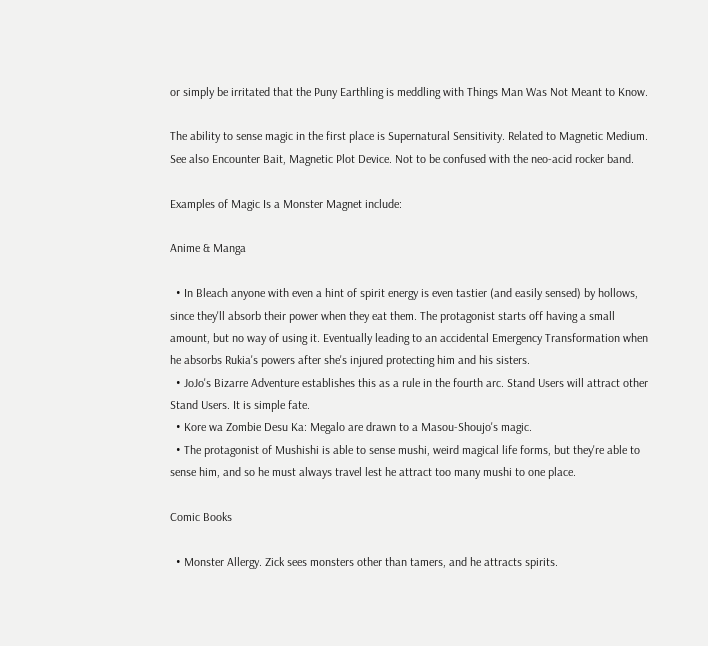or simply be irritated that the Puny Earthling is meddling with Things Man Was Not Meant to Know.

The ability to sense magic in the first place is Supernatural Sensitivity. Related to Magnetic Medium. See also Encounter Bait, Magnetic Plot Device. Not to be confused with the neo-acid rocker band.

Examples of Magic Is a Monster Magnet include:

Anime & Manga

  • In Bleach anyone with even a hint of spirit energy is even tastier (and easily sensed) by hollows, since they'll absorb their power when they eat them. The protagonist starts off having a small amount, but no way of using it. Eventually leading to an accidental Emergency Transformation when he absorbs Rukia's powers after she's injured protecting him and his sisters.
  • JoJo's Bizarre Adventure establishes this as a rule in the fourth arc. Stand Users will attract other Stand Users. It is simple fate.
  • Kore wa Zombie Desu Ka: Megalo are drawn to a Masou-Shoujo's magic.
  • The protagonist of Mushishi is able to sense mushi, weird magical life forms, but they're able to sense him, and so he must always travel lest he attract too many mushi to one place.

Comic Books

  • Monster Allergy. Zick sees monsters other than tamers, and he attracts spirits.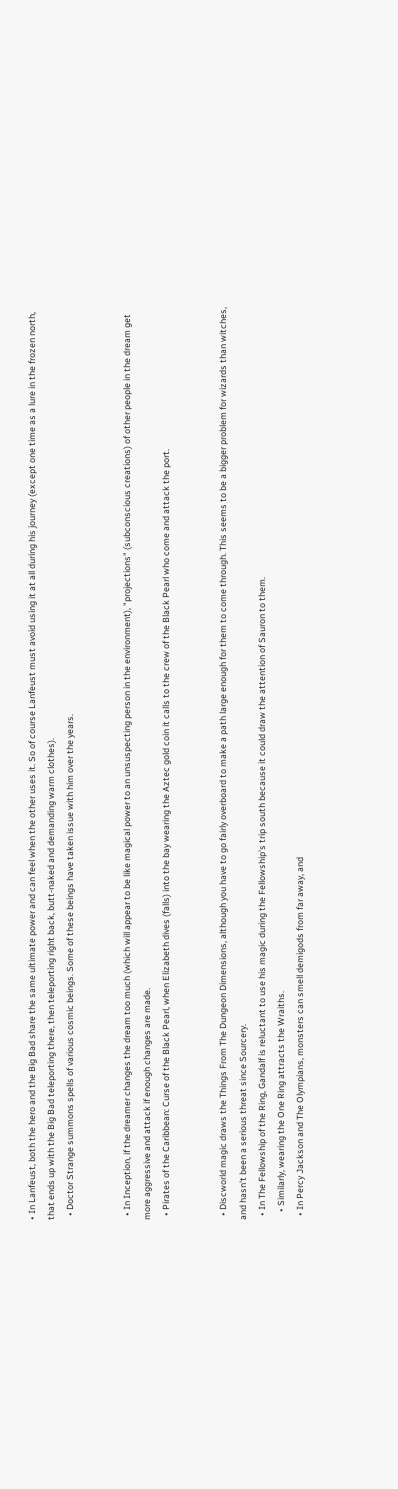• In Lanfeust, both the hero and the Big Bad share the same ultimate power and can feel when the other uses it. So of course Lanfeust must avoid using it at all during his journey (except one time as a lure in the frozen north, that ends up with the Big Bad teleporting there, then teleporting right back, butt-naked and demanding warm clothes).
  • Doctor Strange summons spells of various cosmic beings. Some of these beings have taken issue with him over the years.


  • In Inception, if the dreamer changes the dream too much (which will appear to be like magical power to an unsuspecting person in the environment), "projections" (subconscious creations) of other people in the dream get more aggressive and attack if enough changes are made.
  • Pirates of the Caribbean: Curse of the Black Pearl, when Elizabeth dives (falls) into the bay wearing the Aztec gold coin it calls to the crew of the Black Pearl who come and attack the port.


  • Discworld magic draws the Things From The Dungeon Dimensions, although you have to go fairly overboard to make a path large enough for them to come through. This seems to be a bigger problem for wizards than witches, and hasn't been a serious threat since Sourcery.
  • In The Fellowship of the Ring, Gandalf is reluctant to use his magic during the Fellowship's trip south because it could draw the attention of Sauron to them.
    • Similarly, wearing the One Ring attracts the Wraiths.
  • In Percy Jackson and The Olympians, monsters can smell demigods from far away, and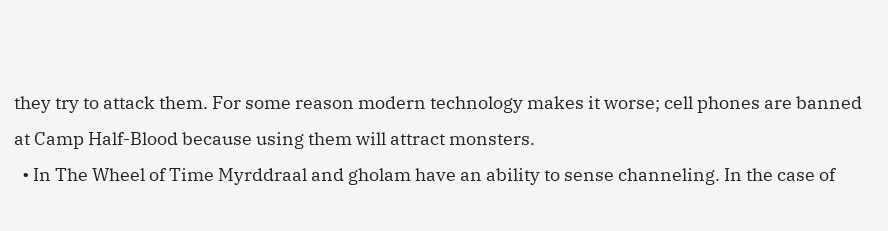they try to attack them. For some reason modern technology makes it worse; cell phones are banned at Camp Half-Blood because using them will attract monsters.
  • In The Wheel of Time Myrddraal and gholam have an ability to sense channeling. In the case of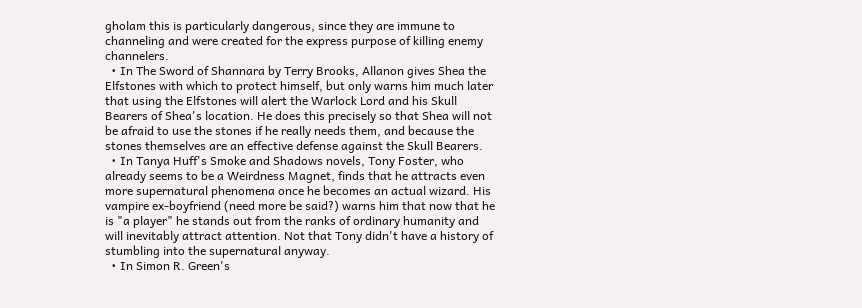gholam this is particularly dangerous, since they are immune to channeling and were created for the express purpose of killing enemy channelers.
  • In The Sword of Shannara by Terry Brooks, Allanon gives Shea the Elfstones with which to protect himself, but only warns him much later that using the Elfstones will alert the Warlock Lord and his Skull Bearers of Shea's location. He does this precisely so that Shea will not be afraid to use the stones if he really needs them, and because the stones themselves are an effective defense against the Skull Bearers.
  • In Tanya Huff's Smoke and Shadows novels, Tony Foster, who already seems to be a Weirdness Magnet, finds that he attracts even more supernatural phenomena once he becomes an actual wizard. His vampire ex-boyfriend (need more be said?) warns him that now that he is "a player" he stands out from the ranks of ordinary humanity and will inevitably attract attention. Not that Tony didn't have a history of stumbling into the supernatural anyway.
  • In Simon R. Green's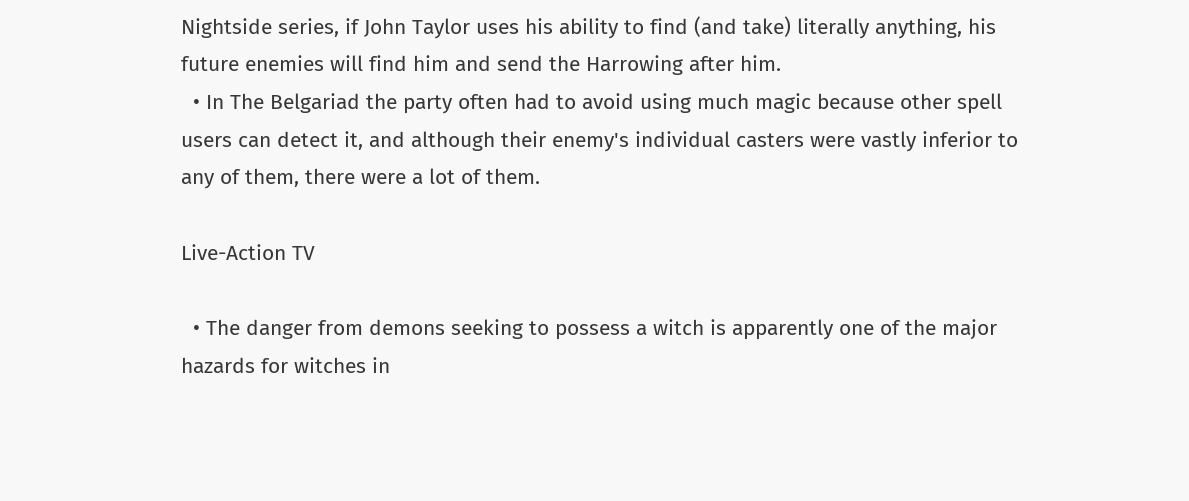Nightside series, if John Taylor uses his ability to find (and take) literally anything, his future enemies will find him and send the Harrowing after him.
  • In The Belgariad the party often had to avoid using much magic because other spell users can detect it, and although their enemy's individual casters were vastly inferior to any of them, there were a lot of them.

Live-Action TV

  • The danger from demons seeking to possess a witch is apparently one of the major hazards for witches in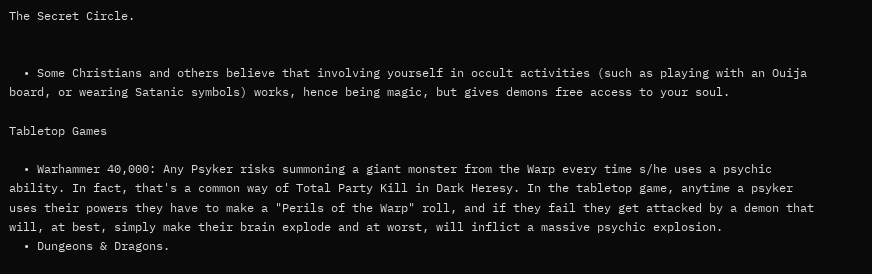The Secret Circle.


  • Some Christians and others believe that involving yourself in occult activities (such as playing with an Ouija board, or wearing Satanic symbols) works, hence being magic, but gives demons free access to your soul.

Tabletop Games

  • Warhammer 40,000: Any Psyker risks summoning a giant monster from the Warp every time s/he uses a psychic ability. In fact, that's a common way of Total Party Kill in Dark Heresy. In the tabletop game, anytime a psyker uses their powers they have to make a "Perils of the Warp" roll, and if they fail they get attacked by a demon that will, at best, simply make their brain explode and at worst, will inflict a massive psychic explosion.
  • Dungeons & Dragons.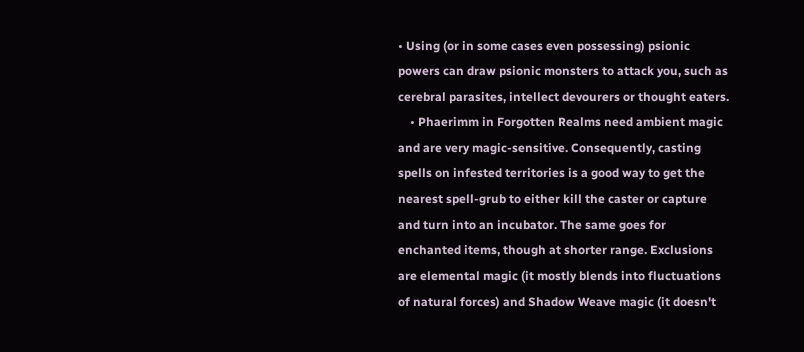• Using (or in some cases even possessing) psionic powers can draw psionic monsters to attack you, such as cerebral parasites, intellect devourers or thought eaters.
    • Phaerimm in Forgotten Realms need ambient magic and are very magic-sensitive. Consequently, casting spells on infested territories is a good way to get the nearest spell-grub to either kill the caster or capture and turn into an incubator. The same goes for enchanted items, though at shorter range. Exclusions are elemental magic (it mostly blends into fluctuations of natural forces) and Shadow Weave magic (it doesn't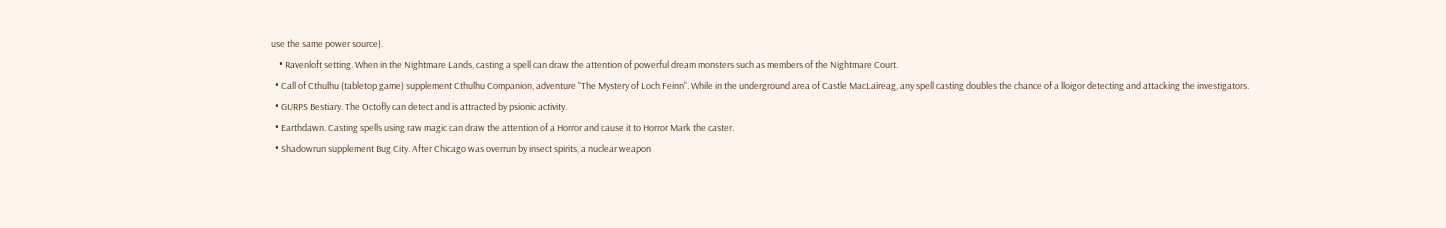use the same power source).
    • Ravenloft setting. When in the Nightmare Lands, casting a spell can draw the attention of powerful dream monsters such as members of the Nightmare Court.
  • Call of Cthulhu (tabletop game) supplement Cthulhu Companion, adventure "The Mystery of Loch Feinn". While in the underground area of Castle MacLaireag, any spell casting doubles the chance of a lloigor detecting and attacking the investigators.
  • GURPS Bestiary. The Octofly can detect and is attracted by psionic activity.
  • Earthdawn. Casting spells using raw magic can draw the attention of a Horror and cause it to Horror Mark the caster.
  • Shadowrun supplement Bug City. After Chicago was overrun by insect spirits, a nuclear weapon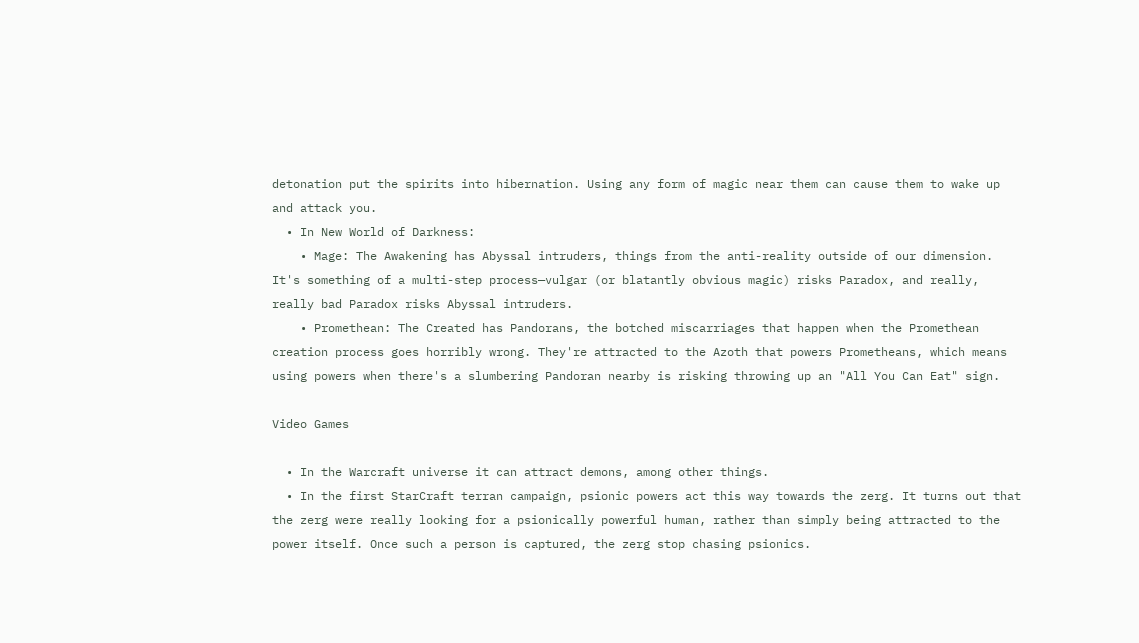detonation put the spirits into hibernation. Using any form of magic near them can cause them to wake up and attack you.
  • In New World of Darkness:
    • Mage: The Awakening has Abyssal intruders, things from the anti-reality outside of our dimension. It's something of a multi-step process—vulgar (or blatantly obvious magic) risks Paradox, and really, really bad Paradox risks Abyssal intruders.
    • Promethean: The Created has Pandorans, the botched miscarriages that happen when the Promethean creation process goes horribly wrong. They're attracted to the Azoth that powers Prometheans, which means using powers when there's a slumbering Pandoran nearby is risking throwing up an "All You Can Eat" sign.

Video Games

  • In the Warcraft universe it can attract demons, among other things.
  • In the first StarCraft terran campaign, psionic powers act this way towards the zerg. It turns out that the zerg were really looking for a psionically powerful human, rather than simply being attracted to the power itself. Once such a person is captured, the zerg stop chasing psionics.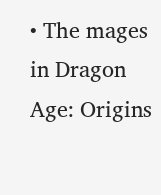• The mages in Dragon Age: Origins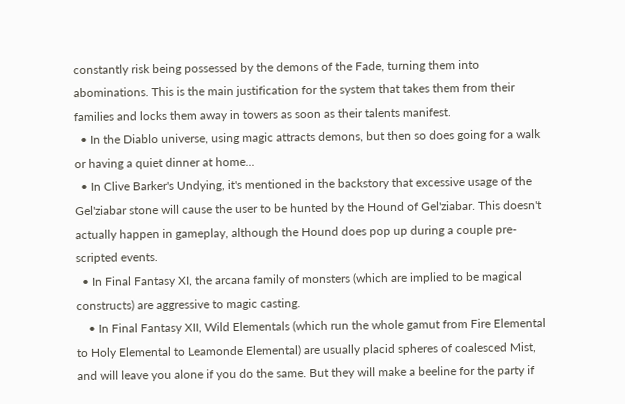constantly risk being possessed by the demons of the Fade, turning them into abominations. This is the main justification for the system that takes them from their families and locks them away in towers as soon as their talents manifest.
  • In the Diablo universe, using magic attracts demons, but then so does going for a walk or having a quiet dinner at home...
  • In Clive Barker's Undying, it's mentioned in the backstory that excessive usage of the Gel'ziabar stone will cause the user to be hunted by the Hound of Gel'ziabar. This doesn't actually happen in gameplay, although the Hound does pop up during a couple pre-scripted events.
  • In Final Fantasy XI, the arcana family of monsters (which are implied to be magical constructs) are aggressive to magic casting.
    • In Final Fantasy XII, Wild Elementals (which run the whole gamut from Fire Elemental to Holy Elemental to Leamonde Elemental) are usually placid spheres of coalesced Mist, and will leave you alone if you do the same. But they will make a beeline for the party if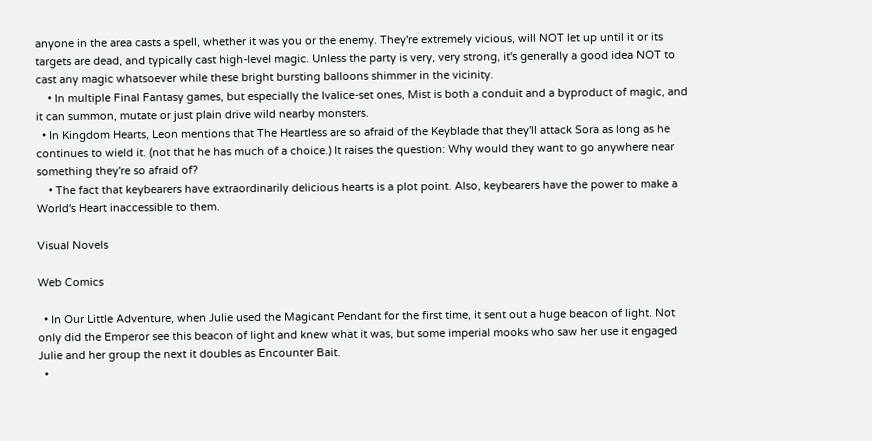anyone in the area casts a spell, whether it was you or the enemy. They're extremely vicious, will NOT let up until it or its targets are dead, and typically cast high-level magic. Unless the party is very, very strong, it's generally a good idea NOT to cast any magic whatsoever while these bright bursting balloons shimmer in the vicinity.
    • In multiple Final Fantasy games, but especially the Ivalice-set ones, Mist is both a conduit and a byproduct of magic, and it can summon, mutate or just plain drive wild nearby monsters.
  • In Kingdom Hearts, Leon mentions that The Heartless are so afraid of the Keyblade that they'll attack Sora as long as he continues to wield it. (not that he has much of a choice.) It raises the question: Why would they want to go anywhere near something they're so afraid of?
    • The fact that keybearers have extraordinarily delicious hearts is a plot point. Also, keybearers have the power to make a World's Heart inaccessible to them.

Visual Novels

Web Comics

  • In Our Little Adventure, when Julie used the Magicant Pendant for the first time, it sent out a huge beacon of light. Not only did the Emperor see this beacon of light and knew what it was, but some imperial mooks who saw her use it engaged Julie and her group the next it doubles as Encounter Bait.
  •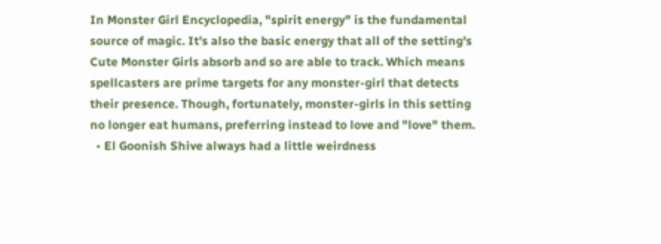In Monster Girl Encyclopedia, "spirit energy" is the fundamental source of magic. It's also the basic energy that all of the setting's Cute Monster Girls absorb and so are able to track. Which means spellcasters are prime targets for any monster-girl that detects their presence. Though, fortunately, monster-girls in this setting no longer eat humans, preferring instead to love and "love" them.
  • El Goonish Shive always had a little weirdness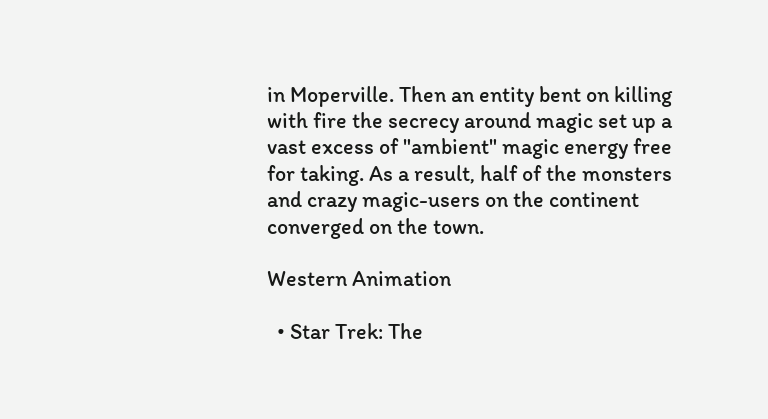in Moperville. Then an entity bent on killing with fire the secrecy around magic set up a vast excess of "ambient" magic energy free for taking. As a result, half of the monsters and crazy magic-users on the continent converged on the town.

Western Animation

  • Star Trek: The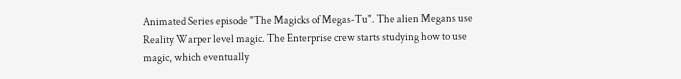Animated Series episode "The Magicks of Megas-Tu". The alien Megans use Reality Warper level magic. The Enterprise crew starts studying how to use magic, which eventually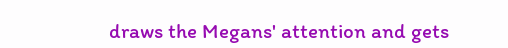draws the Megans' attention and gets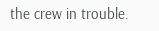the crew in trouble.